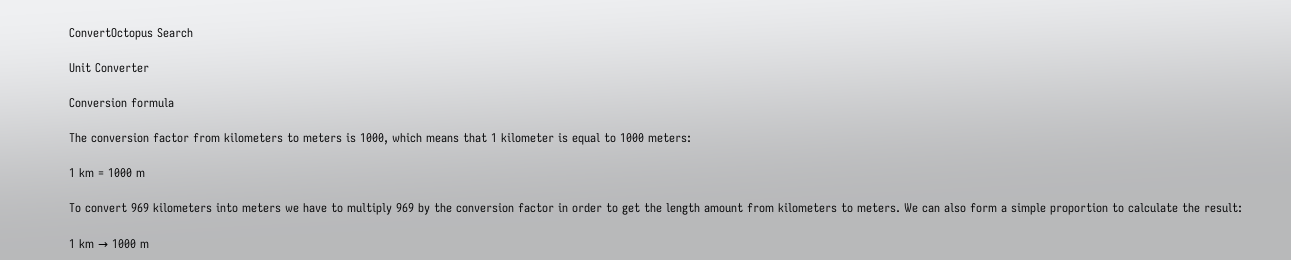ConvertOctopus Search

Unit Converter

Conversion formula

The conversion factor from kilometers to meters is 1000, which means that 1 kilometer is equal to 1000 meters:

1 km = 1000 m

To convert 969 kilometers into meters we have to multiply 969 by the conversion factor in order to get the length amount from kilometers to meters. We can also form a simple proportion to calculate the result:

1 km → 1000 m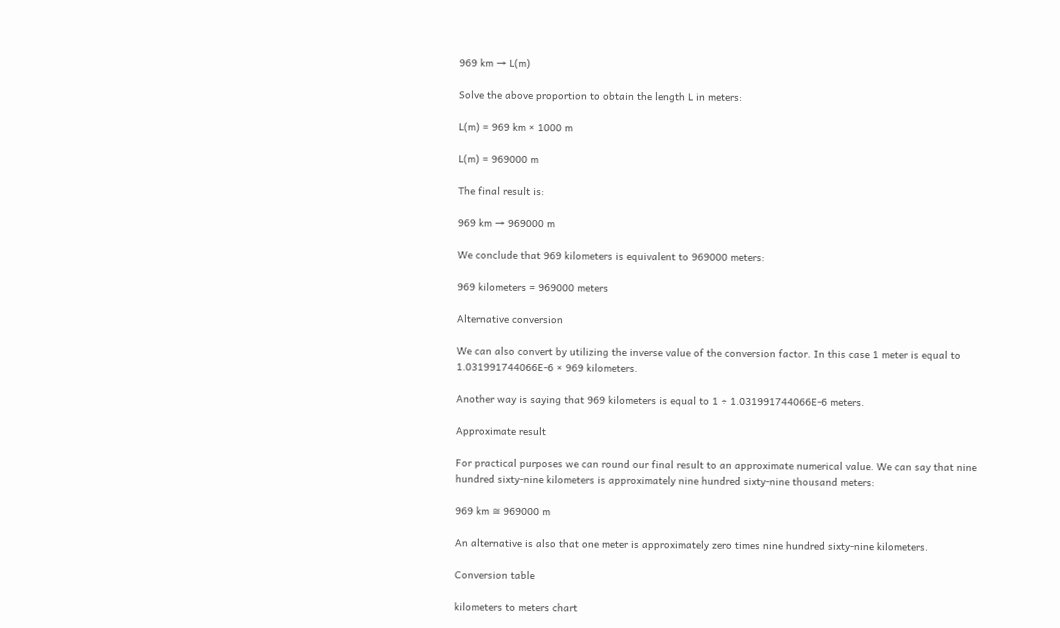969 km → L(m)

Solve the above proportion to obtain the length L in meters:

L(m) = 969 km × 1000 m

L(m) = 969000 m

The final result is:

969 km → 969000 m

We conclude that 969 kilometers is equivalent to 969000 meters:

969 kilometers = 969000 meters

Alternative conversion

We can also convert by utilizing the inverse value of the conversion factor. In this case 1 meter is equal to 1.031991744066E-6 × 969 kilometers.

Another way is saying that 969 kilometers is equal to 1 ÷ 1.031991744066E-6 meters.

Approximate result

For practical purposes we can round our final result to an approximate numerical value. We can say that nine hundred sixty-nine kilometers is approximately nine hundred sixty-nine thousand meters:

969 km ≅ 969000 m

An alternative is also that one meter is approximately zero times nine hundred sixty-nine kilometers.

Conversion table

kilometers to meters chart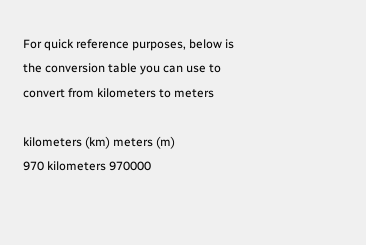For quick reference purposes, below is the conversion table you can use to convert from kilometers to meters

kilometers (km) meters (m)
970 kilometers 970000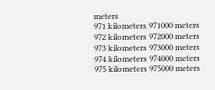meters
971 kilometers 971000 meters
972 kilometers 972000 meters
973 kilometers 973000 meters
974 kilometers 974000 meters
975 kilometers 975000 meters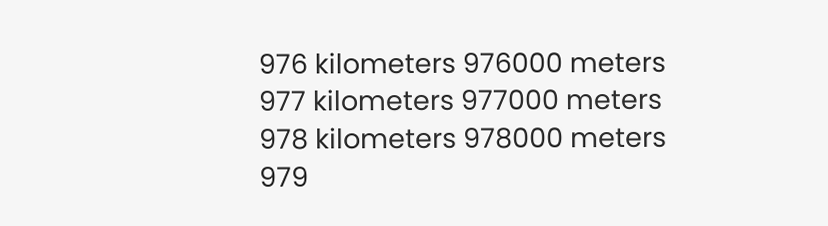976 kilometers 976000 meters
977 kilometers 977000 meters
978 kilometers 978000 meters
979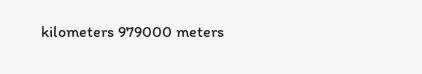kilometers 979000 meters